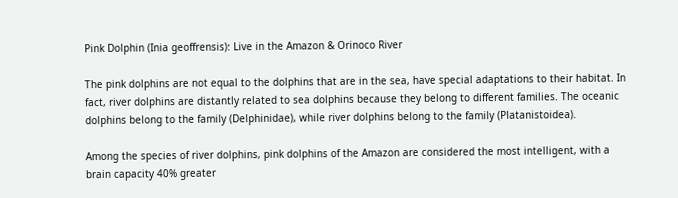Pink Dolphin (Inia geoffrensis): Live in the Amazon & Orinoco River

The pink dolphins are not equal to the dolphins that are in the sea, have special adaptations to their habitat. In fact, river dolphins are distantly related to sea dolphins because they belong to different families. The oceanic dolphins belong to the family (Delphinidae), while river dolphins belong to the family (Platanistoidea).

Among the species of river dolphins, pink dolphins of the Amazon are considered the most intelligent, with a brain capacity 40% greater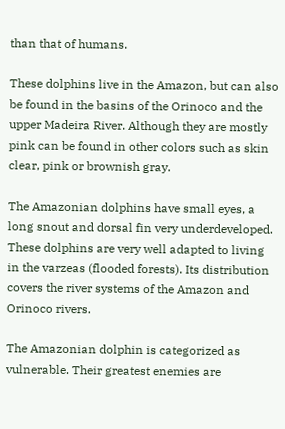than that of humans.

These dolphins live in the Amazon, but can also be found in the basins of the Orinoco and the upper Madeira River. Although they are mostly pink can be found in other colors such as skin clear, pink or brownish gray.

The Amazonian dolphins have small eyes, a long snout and dorsal fin very underdeveloped. These dolphins are very well adapted to living in the varzeas (flooded forests). Its distribution covers the river systems of the Amazon and Orinoco rivers.

The Amazonian dolphin is categorized as vulnerable. Their greatest enemies are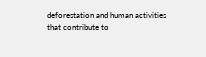deforestation and human activities that contribute to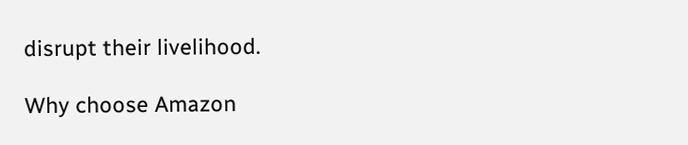disrupt their livelihood.

Why choose Amazon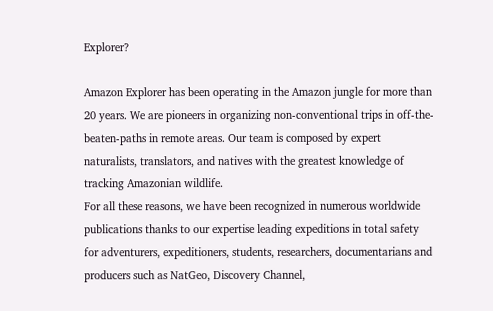Explorer?

Amazon Explorer has been operating in the Amazon jungle for more than 20 years. We are pioneers in organizing non-conventional trips in off-the-beaten-paths in remote areas. Our team is composed by expert naturalists, translators, and natives with the greatest knowledge of tracking Amazonian wildlife.
For all these reasons, we have been recognized in numerous worldwide publications thanks to our expertise leading expeditions in total safety for adventurers, expeditioners, students, researchers, documentarians and producers such as NatGeo, Discovery Channel,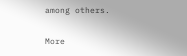among others.

More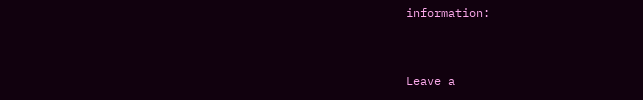information:


Leave a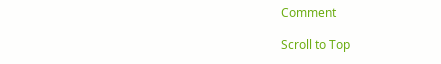Comment

Scroll to Top